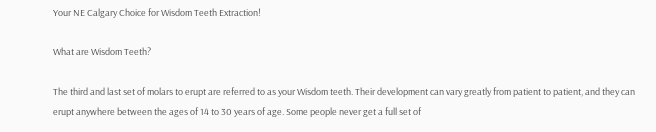Your NE Calgary Choice for Wisdom Teeth Extraction!

What are Wisdom Teeth?

The third and last set of molars to erupt are referred to as your Wisdom teeth. Their development can vary greatly from patient to patient, and they can erupt anywhere between the ages of 14 to 30 years of age. Some people never get a full set of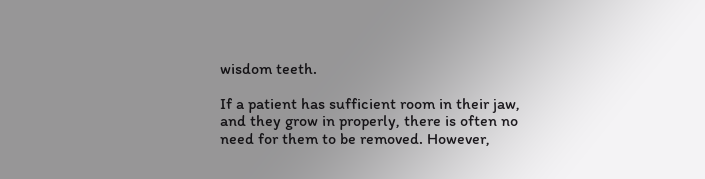wisdom teeth.

If a patient has sufficient room in their jaw, and they grow in properly, there is often no need for them to be removed. However,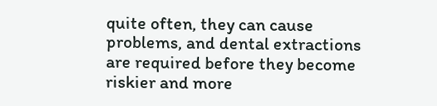quite often, they can cause problems, and dental extractions are required before they become riskier and more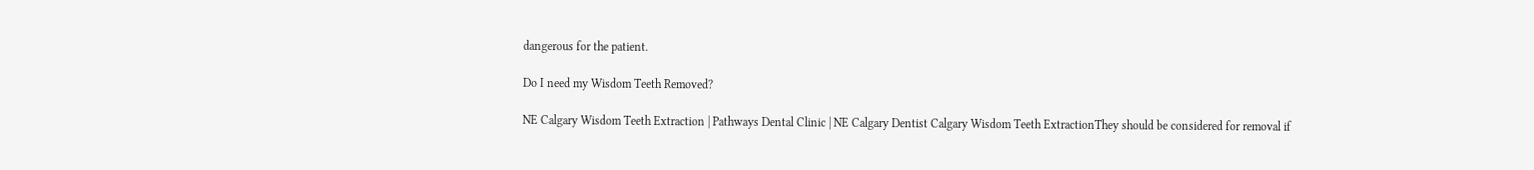dangerous for the patient.

Do I need my Wisdom Teeth Removed?

NE Calgary Wisdom Teeth Extraction | Pathways Dental Clinic | NE Calgary Dentist Calgary Wisdom Teeth ExtractionThey should be considered for removal if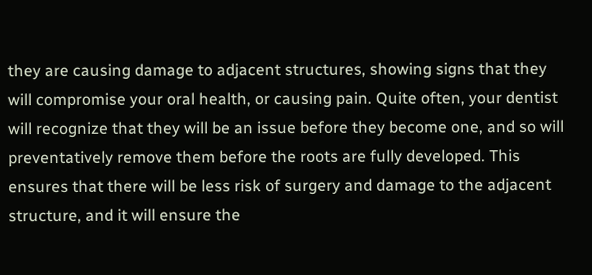they are causing damage to adjacent structures, showing signs that they will compromise your oral health, or causing pain. Quite often, your dentist will recognize that they will be an issue before they become one, and so will preventatively remove them before the roots are fully developed. This ensures that there will be less risk of surgery and damage to the adjacent structure, and it will ensure the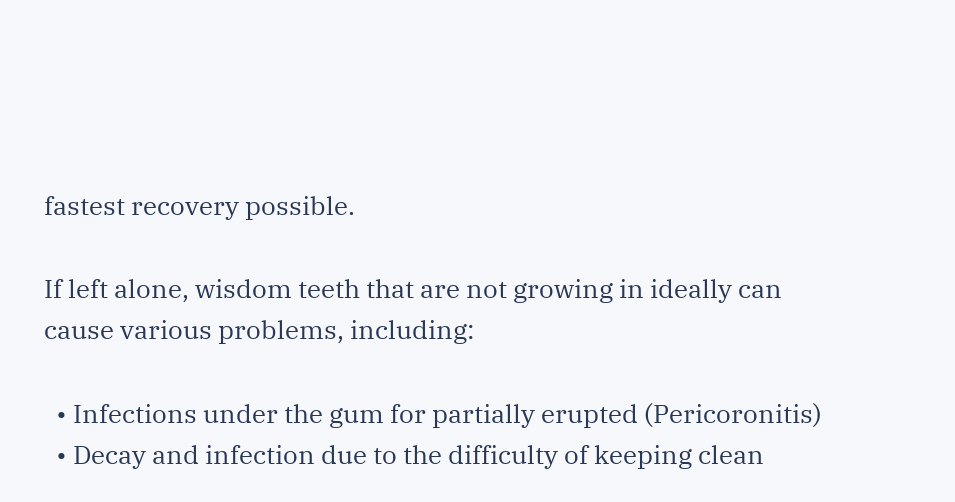fastest recovery possible.

If left alone, wisdom teeth that are not growing in ideally can cause various problems, including:

  • Infections under the gum for partially erupted (Pericoronitis)
  • Decay and infection due to the difficulty of keeping clean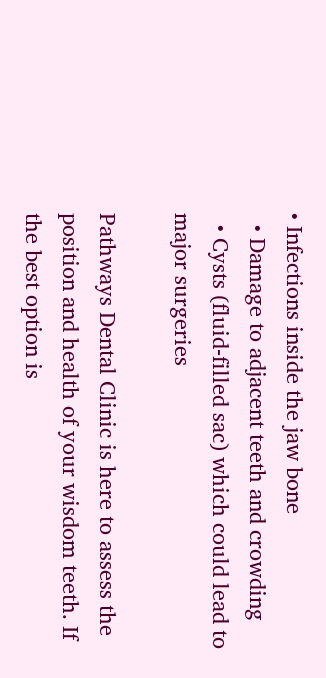• Infections inside the jaw bone
  • Damage to adjacent teeth and crowding
  • Cysts (fluid-filled sac) which could lead to major surgeries

Pathways Dental Clinic is here to assess the position and health of your wisdom teeth. If the best option is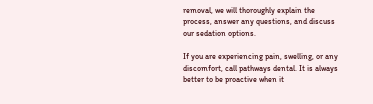removal, we will thoroughly explain the process, answer any questions, and discuss our sedation options.

If you are experiencing pain, swelling, or any discomfort, call pathways dental. It is always better to be proactive when it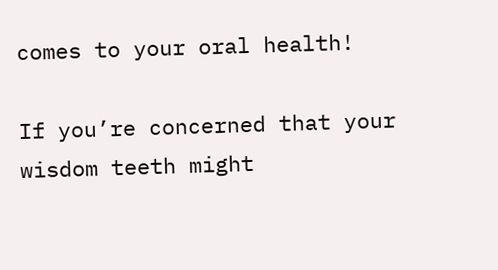comes to your oral health!

If you’re concerned that your wisdom teeth might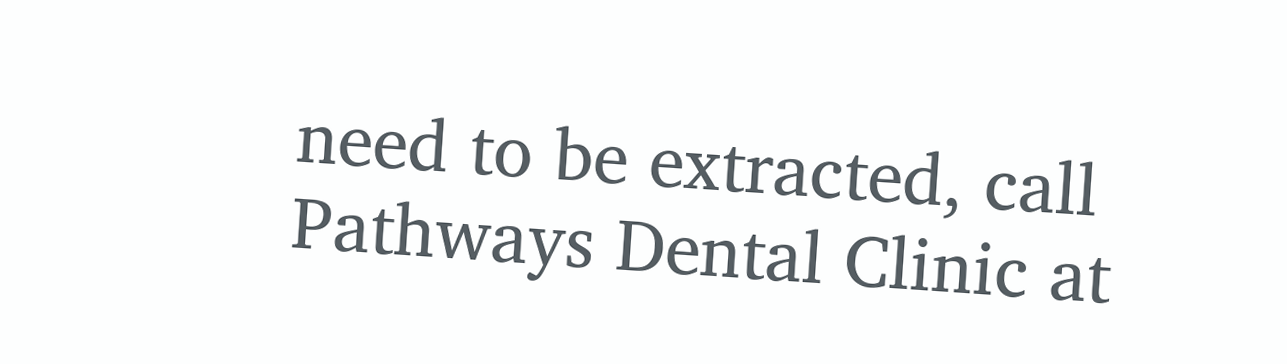need to be extracted, call Pathways Dental Clinic at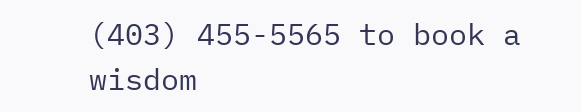(403) 455-5565 to book a wisdom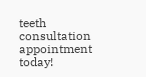teeth consultation appointment today!